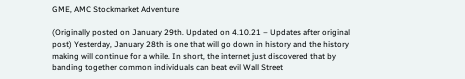GME, AMC Stockmarket Adventure

(Originally posted on January 29th. Updated on 4.10.21 – Updates after original post) Yesterday, January 28th is one that will go down in history and the history making will continue for a while. In short, the internet just discovered that by banding together common individuals can beat evil Wall Street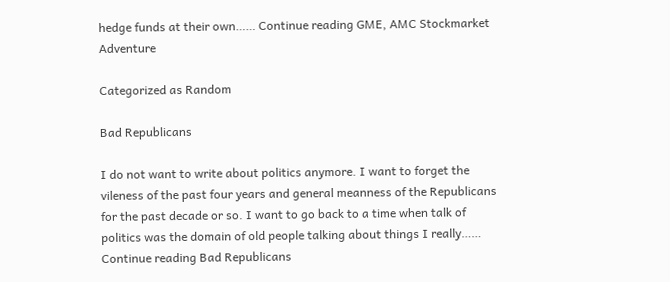hedge funds at their own…… Continue reading GME, AMC Stockmarket Adventure

Categorized as Random

Bad Republicans

I do not want to write about politics anymore. I want to forget the vileness of the past four years and general meanness of the Republicans for the past decade or so. I want to go back to a time when talk of politics was the domain of old people talking about things I really…… Continue reading Bad Republicans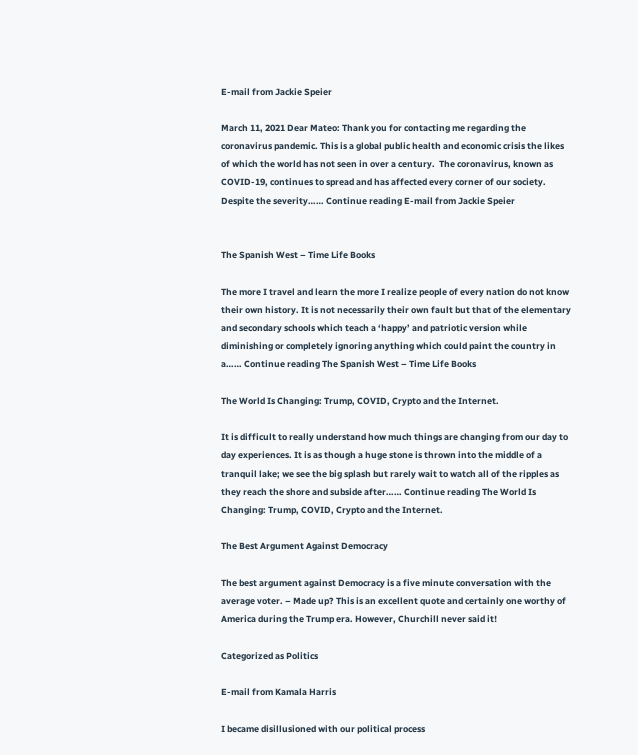E-mail from Jackie Speier

March 11, 2021 Dear Mateo: Thank you for contacting me regarding the coronavirus pandemic. This is a global public health and economic crisis the likes of which the world has not seen in over a century.  The coronavirus, known as COVID-19, continues to spread and has affected every corner of our society. Despite the severity…… Continue reading E-mail from Jackie Speier


The Spanish West – Time Life Books

The more I travel and learn the more I realize people of every nation do not know their own history. It is not necessarily their own fault but that of the elementary and secondary schools which teach a ‘happy’ and patriotic version while diminishing or completely ignoring anything which could paint the country in a…… Continue reading The Spanish West – Time Life Books

The World Is Changing: Trump, COVID, Crypto and the Internet.

It is difficult to really understand how much things are changing from our day to day experiences. It is as though a huge stone is thrown into the middle of a tranquil lake; we see the big splash but rarely wait to watch all of the ripples as they reach the shore and subside after…… Continue reading The World Is Changing: Trump, COVID, Crypto and the Internet.

The Best Argument Against Democracy

The best argument against Democracy is a five minute conversation with the average voter. – Made up? This is an excellent quote and certainly one worthy of America during the Trump era. However, Churchill never said it!

Categorized as Politics

E-mail from Kamala Harris

I became disillusioned with our political process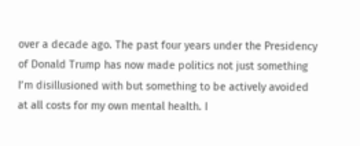over a decade ago. The past four years under the Presidency of Donald Trump has now made politics not just something I’m disillusioned with but something to be actively avoided at all costs for my own mental health. I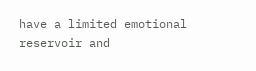have a limited emotional reservoir and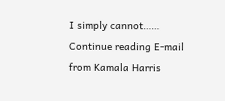I simply cannot…… Continue reading E-mail from Kamala Harris